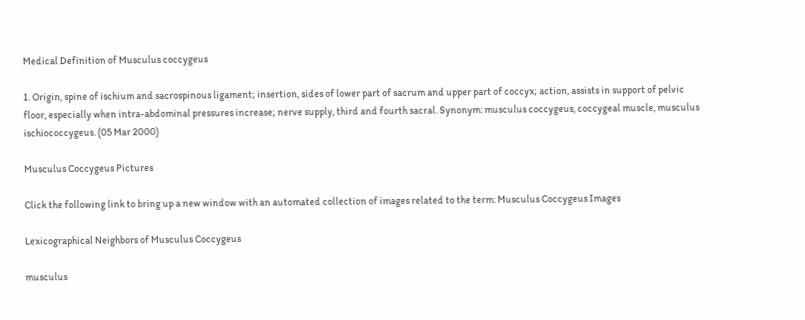Medical Definition of Musculus coccygeus

1. Origin, spine of ischium and sacrospinous ligament; insertion, sides of lower part of sacrum and upper part of coccyx; action, assists in support of pelvic floor, especially when intra-abdominal pressures increase; nerve supply, third and fourth sacral. Synonym: musculus coccygeus, coccygeal muscle, musculus ischiococcygeus. (05 Mar 2000)

Musculus Coccygeus Pictures

Click the following link to bring up a new window with an automated collection of images related to the term: Musculus Coccygeus Images

Lexicographical Neighbors of Musculus Coccygeus

musculus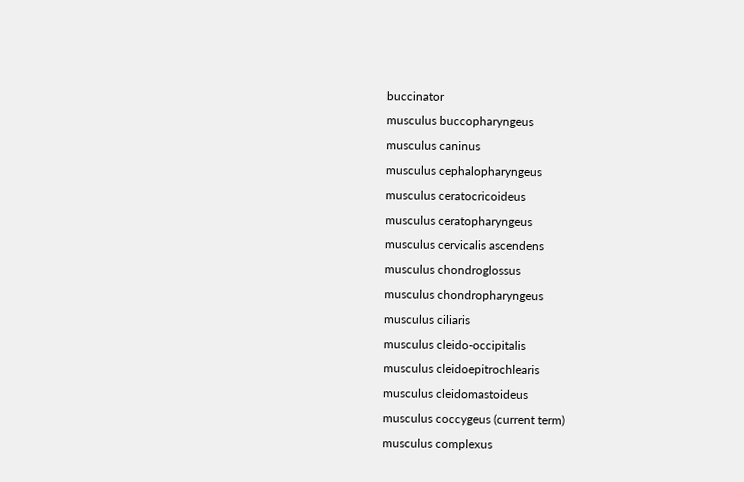buccinator
musculus buccopharyngeus
musculus caninus
musculus cephalopharyngeus
musculus ceratocricoideus
musculus ceratopharyngeus
musculus cervicalis ascendens
musculus chondroglossus
musculus chondropharyngeus
musculus ciliaris
musculus cleido-occipitalis
musculus cleidoepitrochlearis
musculus cleidomastoideus
musculus coccygeus (current term)
musculus complexus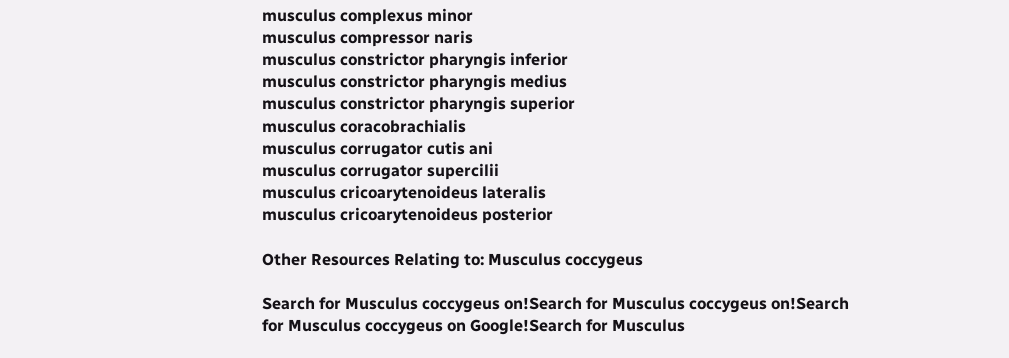musculus complexus minor
musculus compressor naris
musculus constrictor pharyngis inferior
musculus constrictor pharyngis medius
musculus constrictor pharyngis superior
musculus coracobrachialis
musculus corrugator cutis ani
musculus corrugator supercilii
musculus cricoarytenoideus lateralis
musculus cricoarytenoideus posterior

Other Resources Relating to: Musculus coccygeus

Search for Musculus coccygeus on!Search for Musculus coccygeus on!Search for Musculus coccygeus on Google!Search for Musculus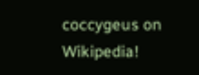coccygeus on Wikipedia!